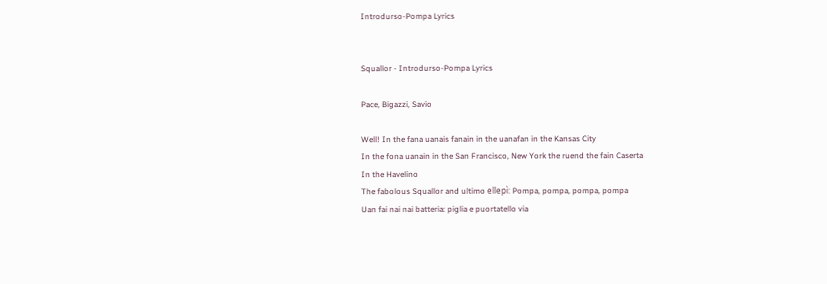Introdurso-Pompa Lyrics


Squallor - Introdurso-Pompa Lyrics

Pace, Bigazzi, Savio

Well! In the fana uanais fanain in the uanafan in the Kansas City
In the fona uanain in the San Francisco, New York the ruend the fain Caserta
In the Havelino
The fabolous Squallor and ultimo ellepì: Pompa, pompa, pompa, pompa
Uan fai nai nai batteria: piglia e puortatello via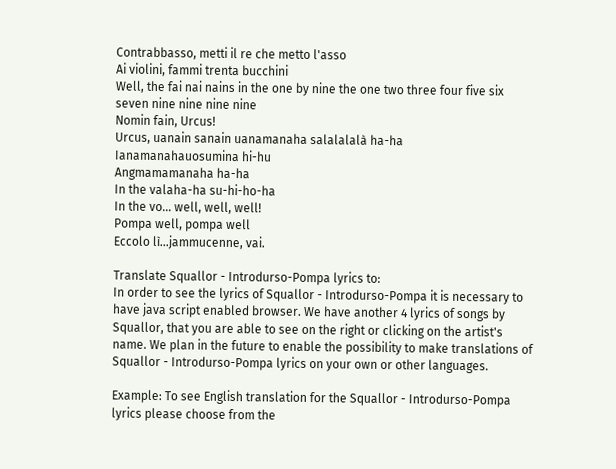Contrabbasso, metti il re che metto l'asso
Ai violini, fammi trenta bucchini
Well, the fai nai nains in the one by nine the one two three four five six seven nine nine nine nine
Nomin fain, Urcus!
Urcus, uanain sanain uanamanaha salalalalà ha-ha
Ianamanahauosumina hi-hu
Angmamamanaha ha-ha
In the valaha-ha su-hi-ho-ha
In the vo... well, well, well!
Pompa well, pompa well
Eccolo lì...jammucenne, vai.

Translate Squallor - Introdurso-Pompa lyrics to:
In order to see the lyrics of Squallor - Introdurso-Pompa it is necessary to have java script enabled browser. We have another 4 lyrics of songs by Squallor, that you are able to see on the right or clicking on the artist's name. We plan in the future to enable the possibility to make translations of Squallor - Introdurso-Pompa lyrics on your own or other languages.

Example: To see English translation for the Squallor - Introdurso-Pompa lyrics please choose from the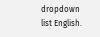dropdown list English.